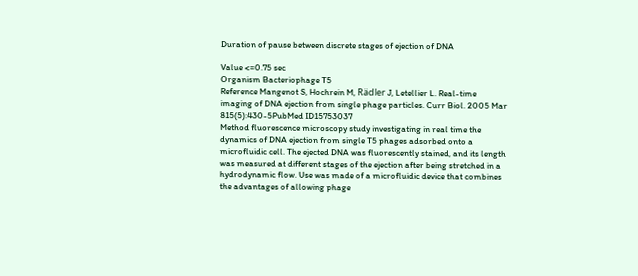Duration of pause between discrete stages of ejection of DNA

Value <=0.75 sec
Organism Bacteriophage T5
Reference Mangenot S, Hochrein M, Rädler J, Letellier L. Real-time imaging of DNA ejection from single phage particles. Curr Biol. 2005 Mar 815(5):430-5PubMed ID15753037
Method fluorescence microscopy study investigating in real time the dynamics of DNA ejection from single T5 phages adsorbed onto a microfluidic cell. The ejected DNA was fluorescently stained, and its length was measured at different stages of the ejection after being stretched in a hydrodynamic flow. Use was made of a microfluidic device that combines the advantages of allowing phage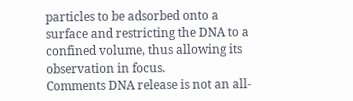particles to be adsorbed onto a surface and restricting the DNA to a confined volume, thus allowing its observation in focus.
Comments DNA release is not an all-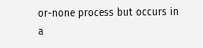or-none process but occurs in a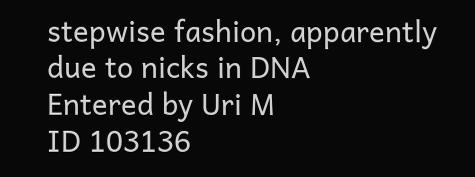stepwise fashion, apparently due to nicks in DNA
Entered by Uri M
ID 103136